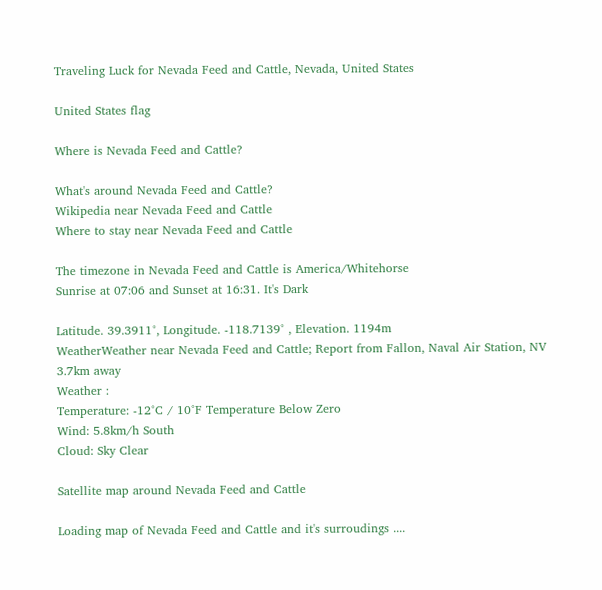Traveling Luck for Nevada Feed and Cattle, Nevada, United States

United States flag

Where is Nevada Feed and Cattle?

What's around Nevada Feed and Cattle?
Wikipedia near Nevada Feed and Cattle
Where to stay near Nevada Feed and Cattle

The timezone in Nevada Feed and Cattle is America/Whitehorse
Sunrise at 07:06 and Sunset at 16:31. It's Dark

Latitude. 39.3911°, Longitude. -118.7139° , Elevation. 1194m
WeatherWeather near Nevada Feed and Cattle; Report from Fallon, Naval Air Station, NV 3.7km away
Weather :
Temperature: -12°C / 10°F Temperature Below Zero
Wind: 5.8km/h South
Cloud: Sky Clear

Satellite map around Nevada Feed and Cattle

Loading map of Nevada Feed and Cattle and it's surroudings ....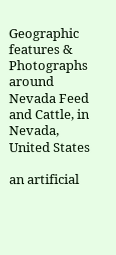Geographic features & Photographs around Nevada Feed and Cattle, in Nevada, United States

an artificial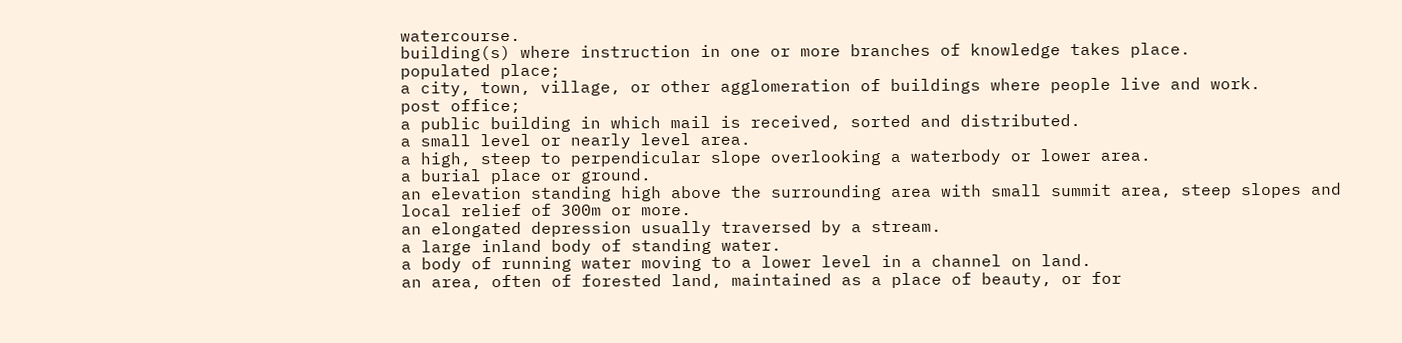watercourse.
building(s) where instruction in one or more branches of knowledge takes place.
populated place;
a city, town, village, or other agglomeration of buildings where people live and work.
post office;
a public building in which mail is received, sorted and distributed.
a small level or nearly level area.
a high, steep to perpendicular slope overlooking a waterbody or lower area.
a burial place or ground.
an elevation standing high above the surrounding area with small summit area, steep slopes and local relief of 300m or more.
an elongated depression usually traversed by a stream.
a large inland body of standing water.
a body of running water moving to a lower level in a channel on land.
an area, often of forested land, maintained as a place of beauty, or for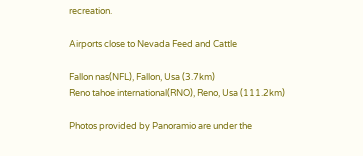recreation.

Airports close to Nevada Feed and Cattle

Fallon nas(NFL), Fallon, Usa (3.7km)
Reno tahoe international(RNO), Reno, Usa (111.2km)

Photos provided by Panoramio are under the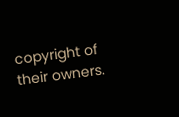copyright of their owners.